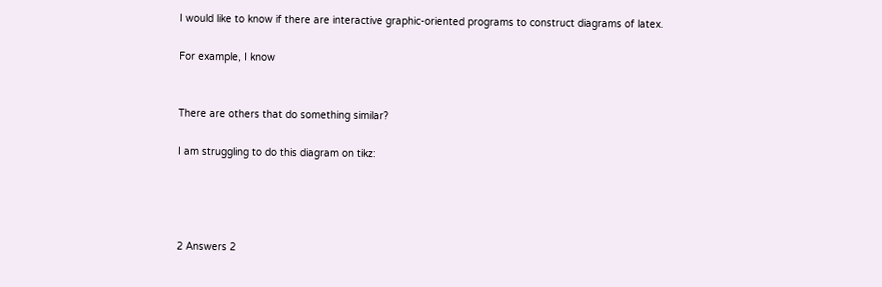I would like to know if there are interactive graphic-oriented programs to construct diagrams of latex.

For example, I know


There are others that do something similar?

I am struggling to do this diagram on tikz:




2 Answers 2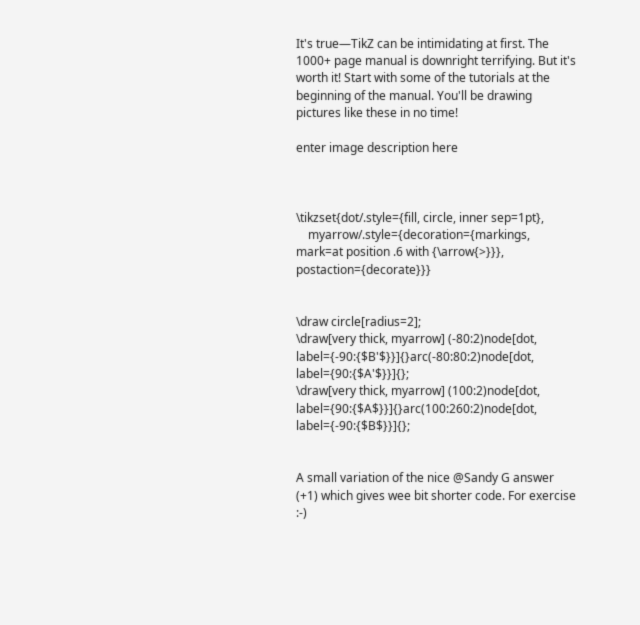It's true—TikZ can be intimidating at first. The 1000+ page manual is downright terrifying. But it's worth it! Start with some of the tutorials at the beginning of the manual. You'll be drawing pictures like these in no time!

enter image description here



\tikzset{dot/.style={fill, circle, inner sep=1pt},
    myarrow/.style={decoration={markings, mark=at position .6 with {\arrow{>}}}, postaction={decorate}}}


\draw circle[radius=2];
\draw[very thick, myarrow] (-80:2)node[dot, label={-90:{$B'$}}]{}arc(-80:80:2)node[dot, label={90:{$A'$}}]{};
\draw[very thick, myarrow] (100:2)node[dot, label={90:{$A$}}]{}arc(100:260:2)node[dot, label={-90:{$B$}}]{};


A small variation of the nice @Sandy G answer (+1) which gives wee bit shorter code. For exercise :-)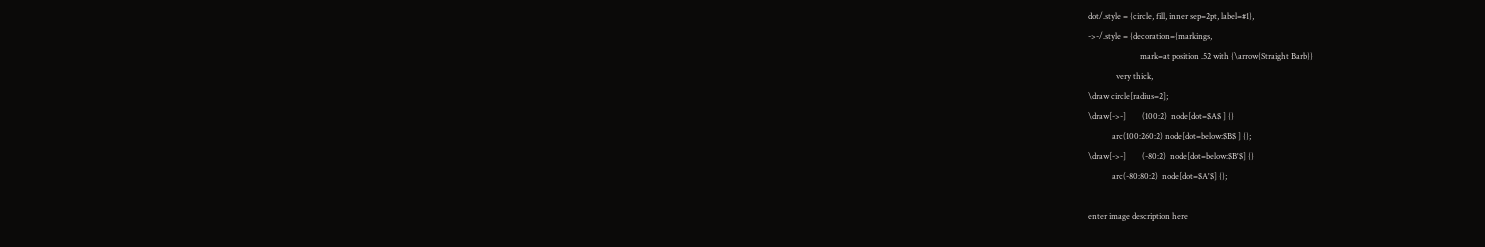dot/.style = {circle, fill, inner sep=2pt, label=#1},
->-/.style = {decoration={markings,
                          mark=at position .52 with {\arrow{Straight Barb}}
              very thick,
\draw circle[radius=2];
\draw[->-]        (100:2)  node[dot=$A$ ] {}
            arc(100:260:2) node[dot=below:$B$ ] {};
\draw[->-]        (-80:2)  node[dot=below:$B'$] {}
            arc(-80:80:2)  node[dot=$A'$] {};

enter image description here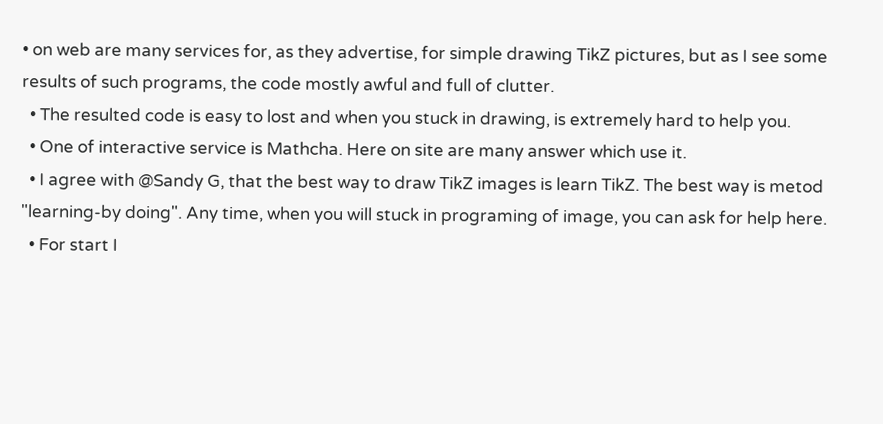• on web are many services for, as they advertise, for simple drawing TikZ pictures, but as I see some results of such programs, the code mostly awful and full of clutter.
  • The resulted code is easy to lost and when you stuck in drawing, is extremely hard to help you.
  • One of interactive service is Mathcha. Here on site are many answer which use it.
  • I agree with @Sandy G, that the best way to draw TikZ images is learn TikZ. The best way is metod "learning-by doing". Any time, when you will stuck in programing of image, you can ask for help here.
  • For start I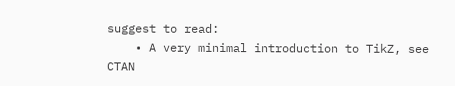suggest to read:
    • A very minimal introduction to TikZ, see CTAN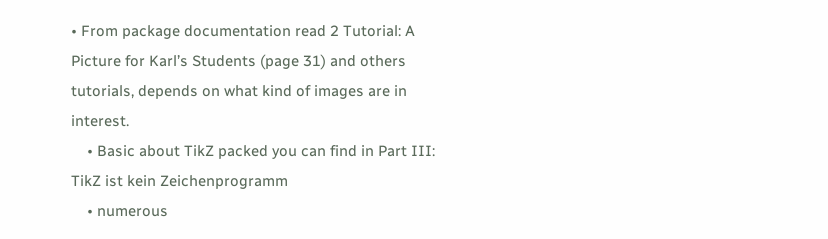• From package documentation read 2 Tutorial: A Picture for Karl’s Students (page 31) and others tutorials, depends on what kind of images are in interest.
    • Basic about TikZ packed you can find in Part III: TikZ ist kein Zeichenprogramm
    • numerous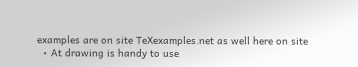examples are on site TeXexamples.net as well here on site
  • At drawing is handy to use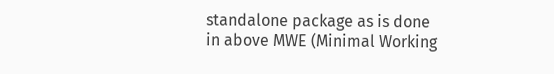standalone package as is done in above MWE (Minimal Working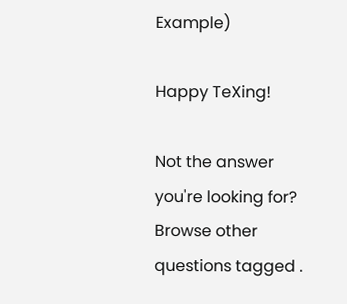Example)

Happy TeXing!

Not the answer you're looking for? Browse other questions tagged .